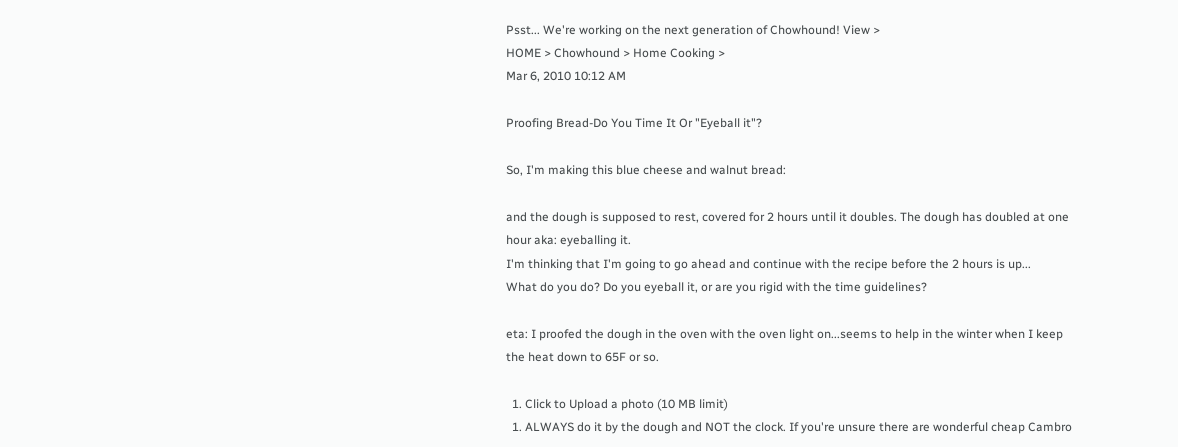Psst... We're working on the next generation of Chowhound! View >
HOME > Chowhound > Home Cooking >
Mar 6, 2010 10:12 AM

Proofing Bread-Do You Time It Or "Eyeball it"?

So, I'm making this blue cheese and walnut bread:

and the dough is supposed to rest, covered for 2 hours until it doubles. The dough has doubled at one hour aka: eyeballing it.
I'm thinking that I'm going to go ahead and continue with the recipe before the 2 hours is up...
What do you do? Do you eyeball it, or are you rigid with the time guidelines?

eta: I proofed the dough in the oven with the oven light on...seems to help in the winter when I keep the heat down to 65F or so.

  1. Click to Upload a photo (10 MB limit)
  1. ALWAYS do it by the dough and NOT the clock. If you're unsure there are wonderful cheap Cambro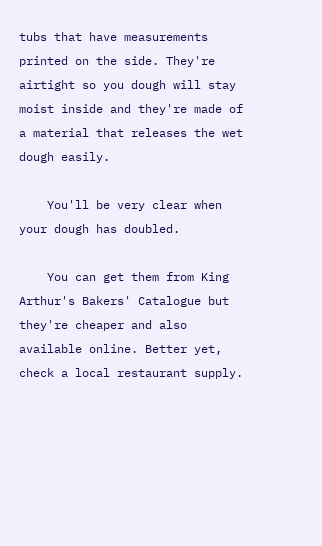tubs that have measurements printed on the side. They're airtight so you dough will stay moist inside and they're made of a material that releases the wet dough easily.

    You'll be very clear when your dough has doubled.

    You can get them from King Arthur's Bakers' Catalogue but they're cheaper and also available online. Better yet, check a local restaurant supply.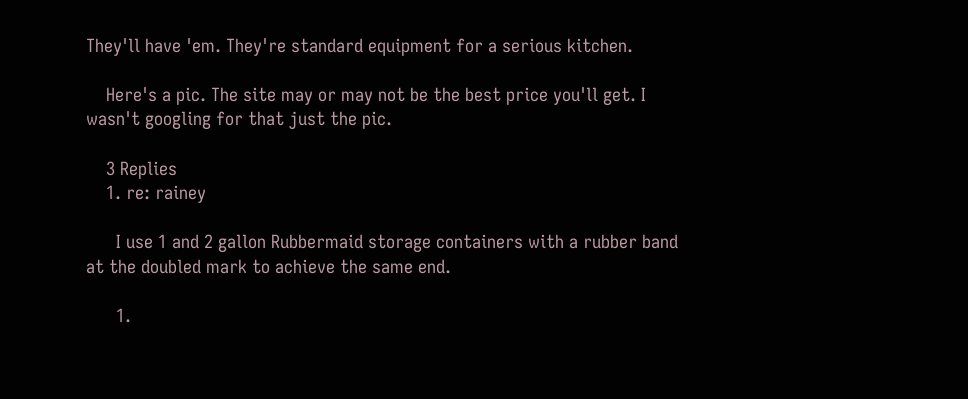They'll have 'em. They're standard equipment for a serious kitchen.

    Here's a pic. The site may or may not be the best price you'll get. I wasn't googling for that just the pic.

    3 Replies
    1. re: rainey

      I use 1 and 2 gallon Rubbermaid storage containers with a rubber band at the doubled mark to achieve the same end.

      1.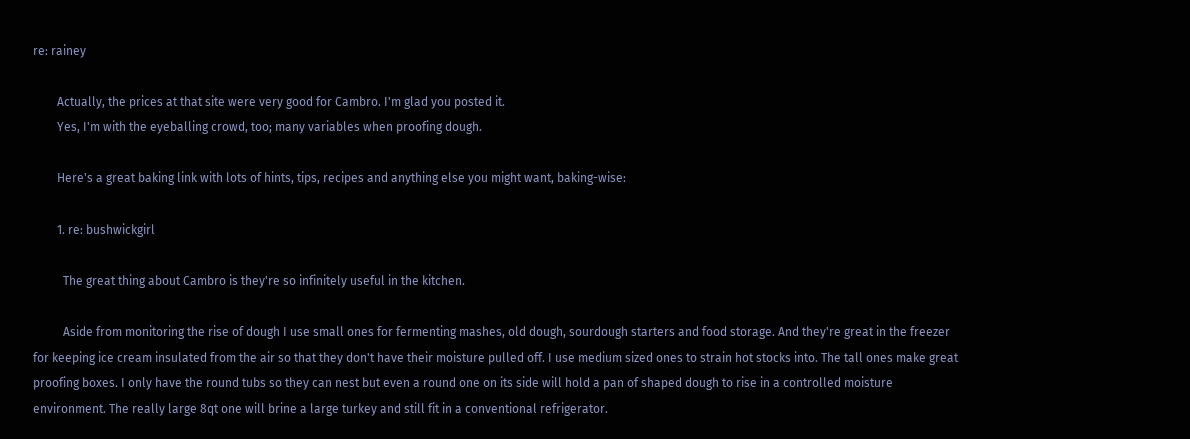re: rainey

        Actually, the prices at that site were very good for Cambro. I'm glad you posted it.
        Yes, I'm with the eyeballing crowd, too; many variables when proofing dough.

        Here's a great baking link with lots of hints, tips, recipes and anything else you might want, baking-wise:

        1. re: bushwickgirl

          The great thing about Cambro is they're so infinitely useful in the kitchen.

          Aside from monitoring the rise of dough I use small ones for fermenting mashes, old dough, sourdough starters and food storage. And they're great in the freezer for keeping ice cream insulated from the air so that they don't have their moisture pulled off. I use medium sized ones to strain hot stocks into. The tall ones make great proofing boxes. I only have the round tubs so they can nest but even a round one on its side will hold a pan of shaped dough to rise in a controlled moisture environment. The really large 8qt one will brine a large turkey and still fit in a conventional refrigerator.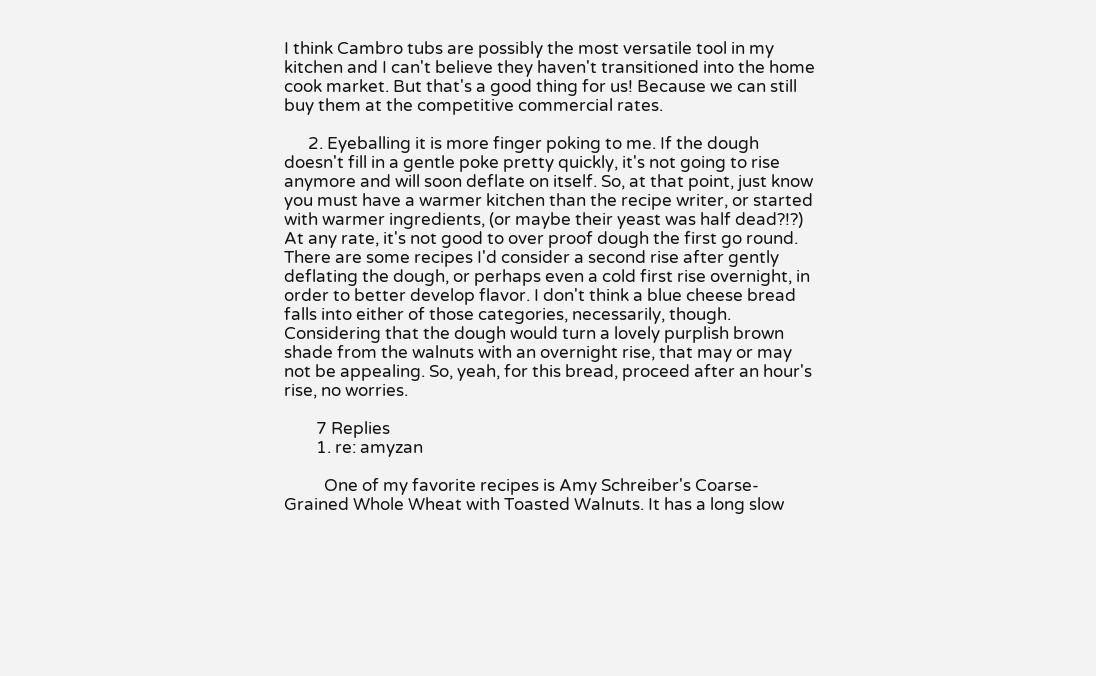I think Cambro tubs are possibly the most versatile tool in my kitchen and I can't believe they haven't transitioned into the home cook market. But that's a good thing for us! Because we can still buy them at the competitive commercial rates.

      2. Eyeballing it is more finger poking to me. If the dough doesn't fill in a gentle poke pretty quickly, it's not going to rise anymore and will soon deflate on itself. So, at that point, just know you must have a warmer kitchen than the recipe writer, or started with warmer ingredients, (or maybe their yeast was half dead?!?) At any rate, it's not good to over proof dough the first go round. There are some recipes I'd consider a second rise after gently deflating the dough, or perhaps even a cold first rise overnight, in order to better develop flavor. I don't think a blue cheese bread falls into either of those categories, necessarily, though. Considering that the dough would turn a lovely purplish brown shade from the walnuts with an overnight rise, that may or may not be appealing. So, yeah, for this bread, proceed after an hour's rise, no worries.

        7 Replies
        1. re: amyzan

          One of my favorite recipes is Amy Schreiber's Coarse-Grained Whole Wheat with Toasted Walnuts. It has a long slow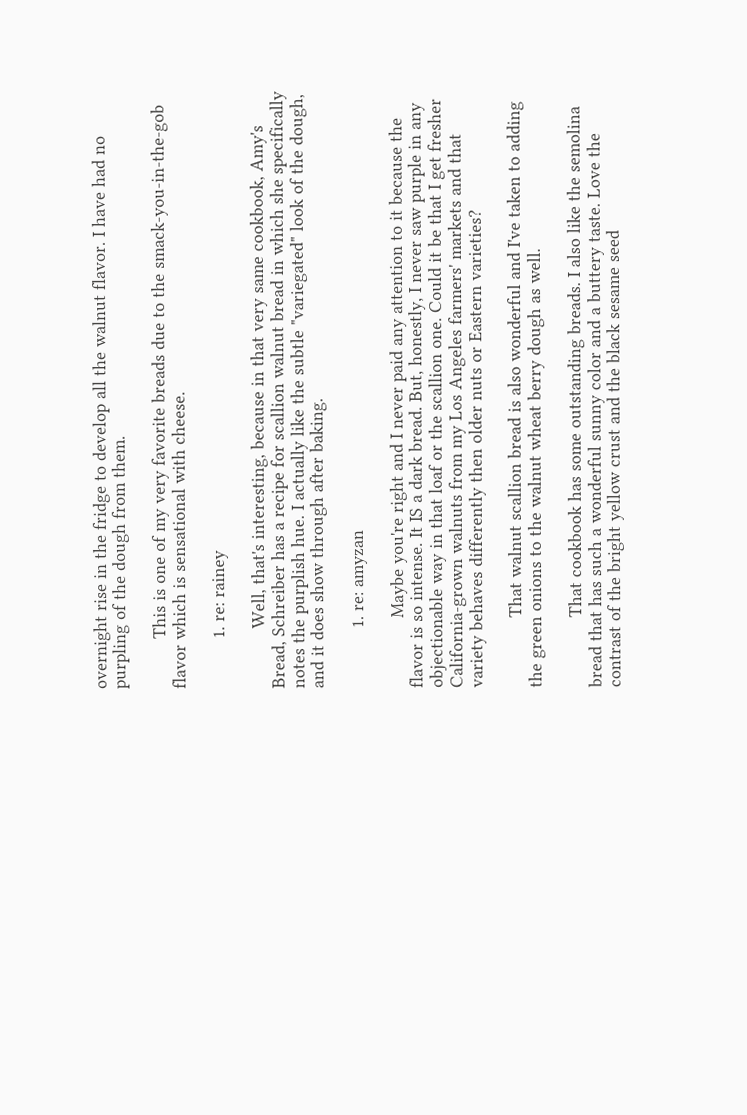overnight rise in the fridge to develop all the walnut flavor. I have had no purpling of the dough from them.

          This is one of my very favorite breads due to the smack-you-in-the-gob flavor which is sensational with cheese.

          1. re: rainey

            Well, that's interesting, because in that very same cookbook, Amy's Bread, Schreiber has a recipe for scallion walnut bread in which she specifically notes the purplish hue. I actually like the subtle "variegated" look of the dough, and it does show through after baking.

            1. re: amyzan

              Maybe you're right and I never paid any attention to it because the flavor is so intense. It IS a dark bread. But, honestly, I never saw purple in any objectionable way in that loaf or the scallion one. Could it be that I get fresher California-grown walnuts from my Los Angeles farmers' markets and that variety behaves differently then older nuts or Eastern varieties?

              That walnut scallion bread is also wonderful and I've taken to adding the green onions to the walnut wheat berry dough as well.

              That cookbook has some outstanding breads. I also like the semolina bread that has such a wonderful sunny color and a buttery taste. Love the contrast of the bright yellow crust and the black sesame seed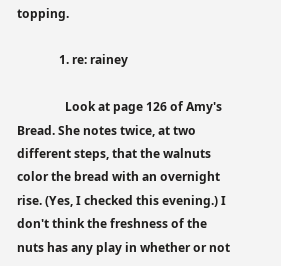topping.

              1. re: rainey

                Look at page 126 of Amy's Bread. She notes twice, at two different steps, that the walnuts color the bread with an overnight rise. (Yes, I checked this evening.) I don't think the freshness of the nuts has any play in whether or not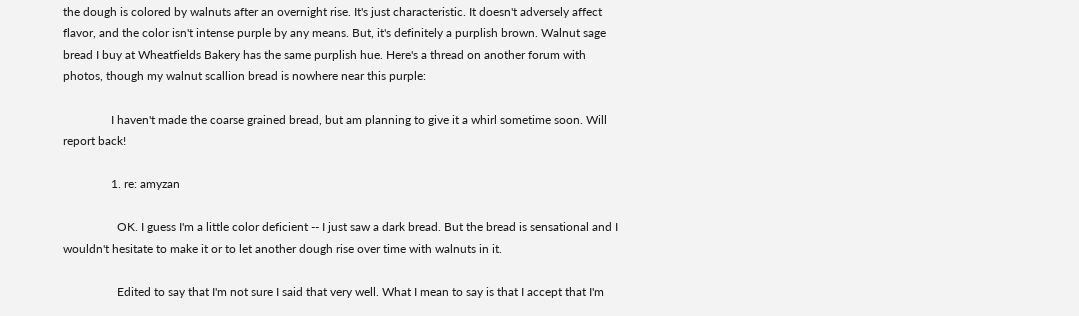the dough is colored by walnuts after an overnight rise. It's just characteristic. It doesn't adversely affect flavor, and the color isn't intense purple by any means. But, it's definitely a purplish brown. Walnut sage bread I buy at Wheatfields Bakery has the same purplish hue. Here's a thread on another forum with photos, though my walnut scallion bread is nowhere near this purple:

                I haven't made the coarse grained bread, but am planning to give it a whirl sometime soon. Will report back!

                1. re: amyzan

                  OK. I guess I'm a little color deficient -- I just saw a dark bread. But the bread is sensational and I wouldn't hesitate to make it or to let another dough rise over time with walnuts in it.

                  Edited to say that I'm not sure I said that very well. What I mean to say is that I accept that I'm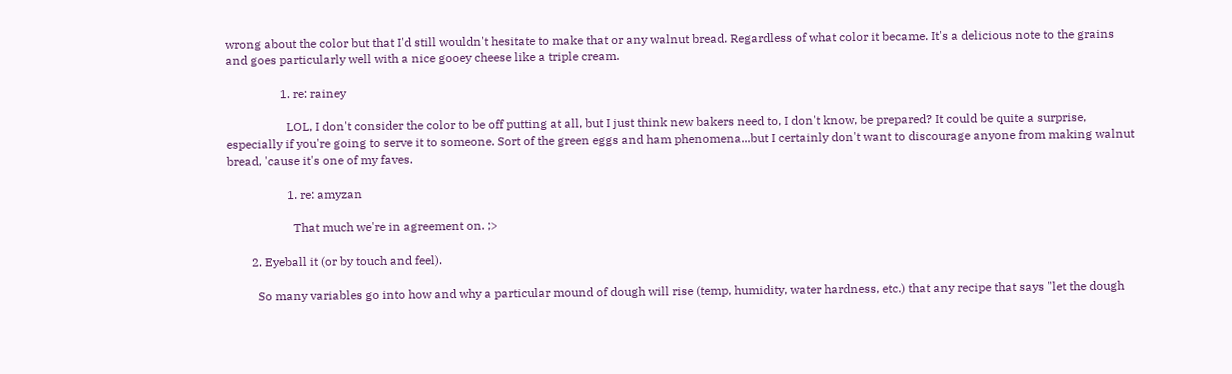wrong about the color but that I'd still wouldn't hesitate to make that or any walnut bread. Regardless of what color it became. It's a delicious note to the grains and goes particularly well with a nice gooey cheese like a triple cream.

                  1. re: rainey

                    LOL, I don't consider the color to be off putting at all, but I just think new bakers need to, I don't know, be prepared? It could be quite a surprise, especially if you're going to serve it to someone. Sort of the green eggs and ham phenomena...but I certainly don't want to discourage anyone from making walnut bread, 'cause it's one of my faves.

                    1. re: amyzan

                      That much we're in agreement on. ;>

        2. Eyeball it (or by touch and feel).

          So many variables go into how and why a particular mound of dough will rise (temp, humidity, water hardness, etc.) that any recipe that says "let the dough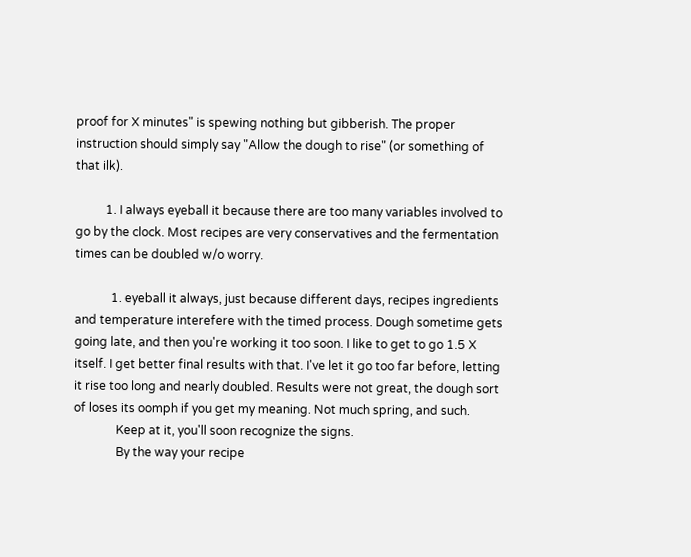proof for X minutes" is spewing nothing but gibberish. The proper instruction should simply say "Allow the dough to rise" (or something of that ilk).

          1. I always eyeball it because there are too many variables involved to go by the clock. Most recipes are very conservatives and the fermentation times can be doubled w/o worry.

            1. eyeball it always, just because different days, recipes ingredients and temperature interefere with the timed process. Dough sometime gets going late, and then you're working it too soon. I like to get to go 1.5 X itself. I get better final results with that. I've let it go too far before, letting it rise too long and nearly doubled. Results were not great, the dough sort of loses its oomph if you get my meaning. Not much spring, and such.
              Keep at it, you'll soon recognize the signs.
              By the way your recipe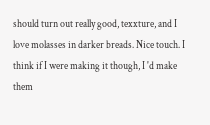should turn out really good, texxture, and I love molasses in darker breads. Nice touch. I think if I were making it though, I 'd make them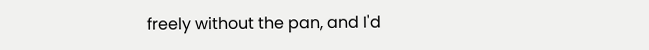freely without the pan, and I'd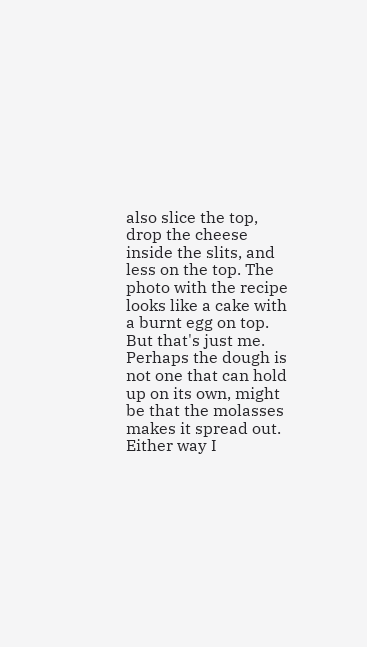also slice the top, drop the cheese inside the slits, and less on the top. The photo with the recipe looks like a cake with a burnt egg on top. But that's just me. Perhaps the dough is not one that can hold up on its own, might be that the molasses makes it spread out. Either way I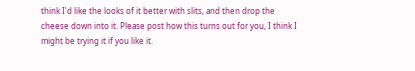think I'd like the looks of it better with slits, and then drop the cheese down into it. Please post how this turns out for you, I think I might be trying it if you like it.